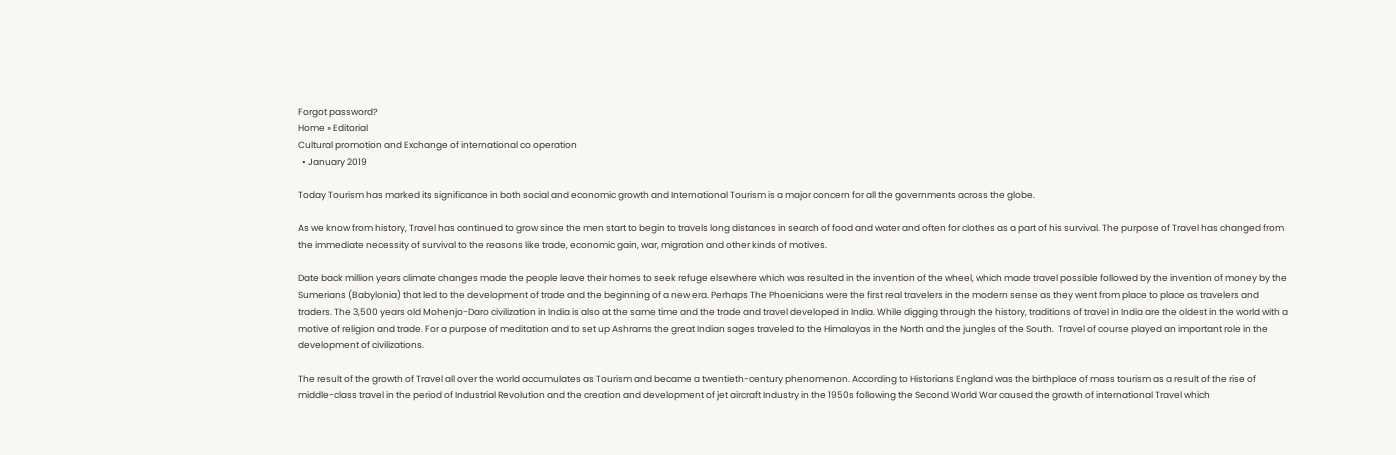Forgot password?
Home » Editorial
Cultural promotion and Exchange of international co operation
  • January 2019

Today Tourism has marked its significance in both social and economic growth and International Tourism is a major concern for all the governments across the globe.

As we know from history, Travel has continued to grow since the men start to begin to travels long distances in search of food and water and often for clothes as a part of his survival. The purpose of Travel has changed from the immediate necessity of survival to the reasons like trade, economic gain, war, migration and other kinds of motives.

Date back million years climate changes made the people leave their homes to seek refuge elsewhere which was resulted in the invention of the wheel, which made travel possible followed by the invention of money by the Sumerians (Babylonia) that led to the development of trade and the beginning of a new era. Perhaps The Phoenicians were the first real travelers in the modern sense as they went from place to place as travelers and traders. The 3,500 years old Mohenjo-Daro civilization in India is also at the same time and the trade and travel developed in India. While digging through the history, traditions of travel in India are the oldest in the world with a motive of religion and trade. For a purpose of meditation and to set up Ashrams the great Indian sages traveled to the Himalayas in the North and the jungles of the South.  Travel of course played an important role in the development of civilizations.

The result of the growth of Travel all over the world accumulates as Tourism and became a twentieth-century phenomenon. According to Historians England was the birthplace of mass tourism as a result of the rise of middle-class travel in the period of Industrial Revolution and the creation and development of jet aircraft Industry in the 1950s following the Second World War caused the growth of international Travel which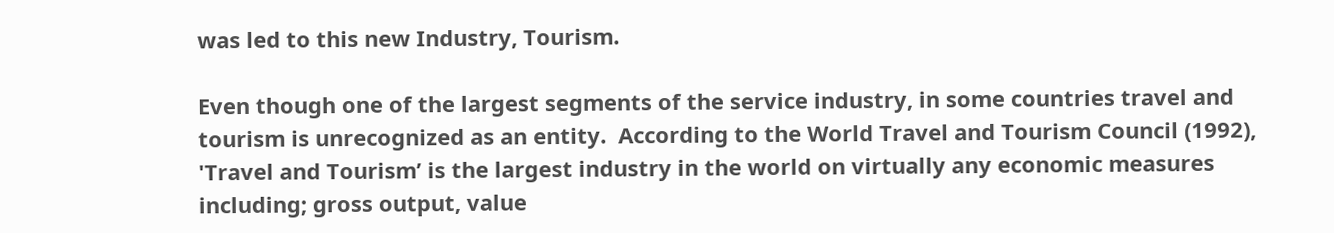was led to this new Industry, Tourism.

Even though one of the largest segments of the service industry, in some countries travel and tourism is unrecognized as an entity.  According to the World Travel and Tourism Council (1992), 'Travel and Tourism’ is the largest industry in the world on virtually any economic measures including; gross output, value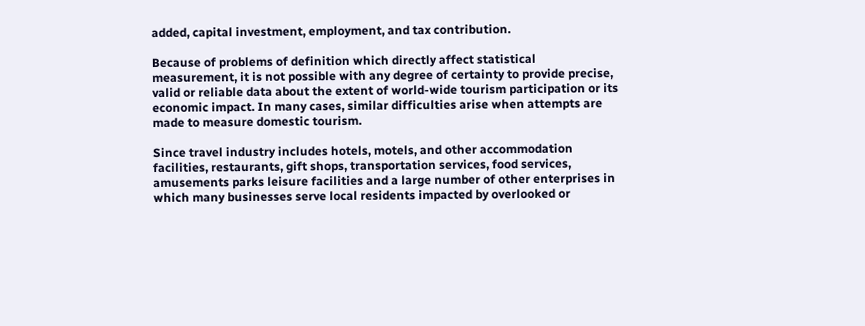added, capital investment, employment, and tax contribution.

Because of problems of definition which directly affect statistical measurement, it is not possible with any degree of certainty to provide precise, valid or reliable data about the extent of world-wide tourism participation or its economic impact. In many cases, similar difficulties arise when attempts are made to measure domestic tourism.

Since travel industry includes hotels, motels, and other accommodation facilities, restaurants, gift shops, transportation services, food services, amusements parks leisure facilities and a large number of other enterprises in which many businesses serve local residents impacted by overlooked or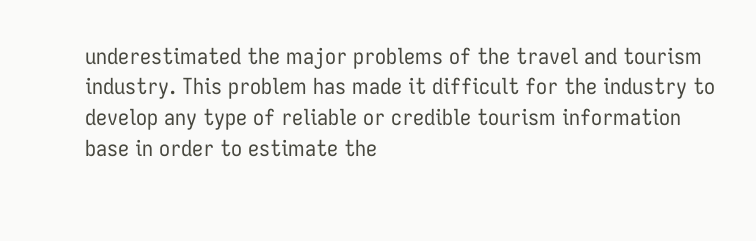underestimated the major problems of the travel and tourism industry. This problem has made it difficult for the industry to develop any type of reliable or credible tourism information base in order to estimate the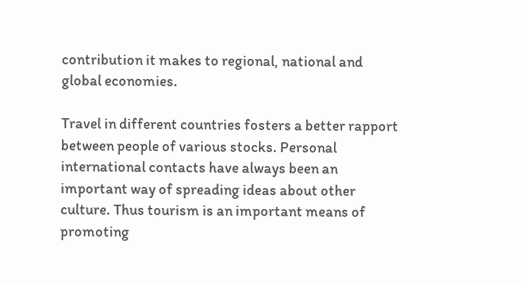contribution it makes to regional, national and global economies.

Travel in different countries fosters a better rapport between people of various stocks. Personal international contacts have always been an important way of spreading ideas about other culture. Thus tourism is an important means of promoting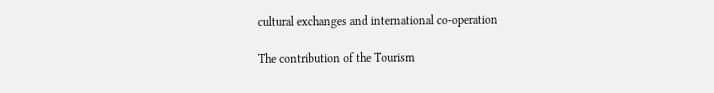cultural exchanges and international co-operation

The contribution of the Tourism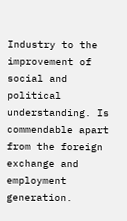Industry to the improvement of social and political understanding. Is commendable apart from the foreign exchange and employment generation.